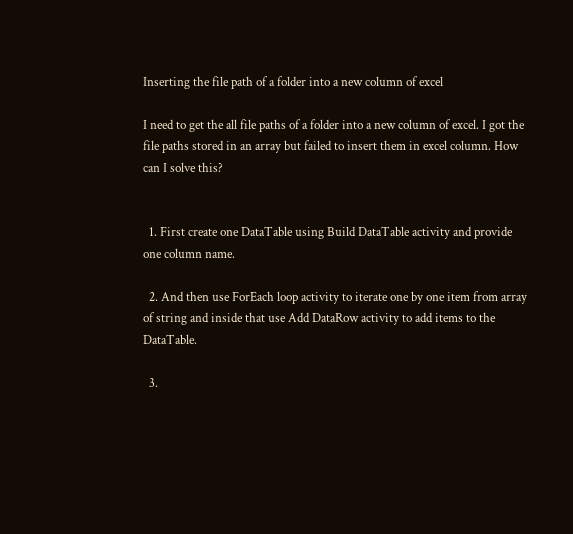Inserting the file path of a folder into a new column of excel

I need to get the all file paths of a folder into a new column of excel. I got the file paths stored in an array but failed to insert them in excel column. How can I solve this?


  1. First create one DataTable using Build DataTable activity and provide one column name.

  2. And then use ForEach loop activity to iterate one by one item from array of string and inside that use Add DataRow activity to add items to the DataTable.

  3.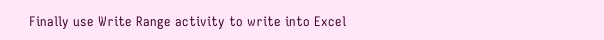Finally use Write Range activity to write into Excel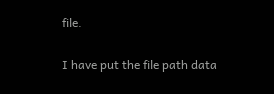file.

I have put the file path data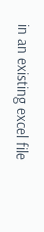in an existing excel file